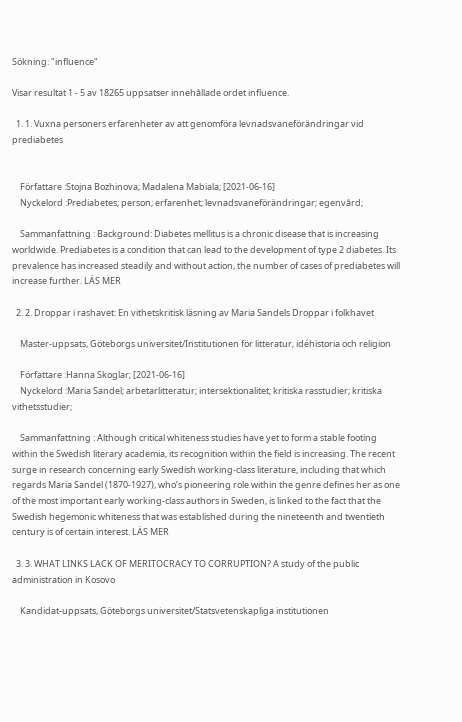Sökning: "influence"

Visar resultat 1 - 5 av 18265 uppsatser innehållade ordet influence.

  1. 1. Vuxna personers erfarenheter av att genomföra levnadsvaneförändringar vid prediabetes


    Författare :Stojna Bozhinova; Madalena Mabiala; [2021-06-16]
    Nyckelord :Prediabetes; person; erfarenhet; levnadsvaneförändringar; egenvård;

    Sammanfattning : Background: Diabetes mellitus is a chronic disease that is increasing worldwide. Prediabetes is a condition that can lead to the development of type 2 diabetes. Its prevalence has increased steadily and without action, the number of cases of prediabetes will increase further. LÄS MER

  2. 2. Droppar i rashavet: En vithetskritisk läsning av Maria Sandels Droppar i folkhavet

    Master-uppsats, Göteborgs universitet/Institutionen för litteratur, idéhistoria och religion

    Författare :Hanna Skoglar; [2021-06-16]
    Nyckelord :Maria Sandel; arbetarlitteratur; intersektionalitet; kritiska rasstudier; kritiska vithetsstudier;

    Sammanfattning : Although critical whiteness studies have yet to form a stable footing within the Swedish literary academia, its recognition within the field is increasing. The recent surge in research concerning early Swedish working-class literature, including that which regards Maria Sandel (1870-1927), who’s pioneering role within the genre defines her as one of the most important early working-class authors in Sweden, is linked to the fact that the Swedish hegemonic whiteness that was established during the nineteenth and twentieth century is of certain interest. LÄS MER

  3. 3. WHAT LINKS LACK OF MERITOCRACY TO CORRUPTION? A study of the public administration in Kosovo

    Kandidat-uppsats, Göteborgs universitet/Statsvetenskapliga institutionen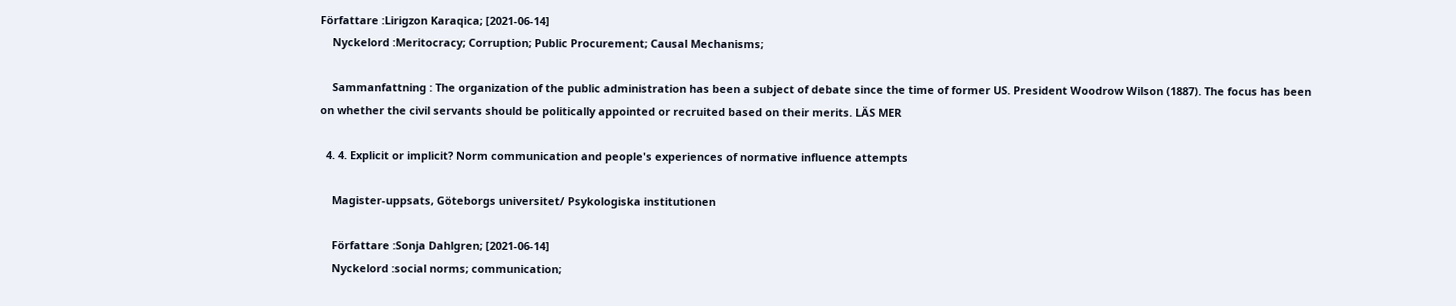Författare :Lirigzon Karaqica; [2021-06-14]
    Nyckelord :Meritocracy; Corruption; Public Procurement; Causal Mechanisms;

    Sammanfattning : The organization of the public administration has been a subject of debate since the time of former US. President Woodrow Wilson (1887). The focus has been on whether the civil servants should be politically appointed or recruited based on their merits. LÄS MER

  4. 4. Explicit or implicit? Norm communication and people's experiences of normative influence attempts

    Magister-uppsats, Göteborgs universitet/ Psykologiska institutionen

    Författare :Sonja Dahlgren; [2021-06-14]
    Nyckelord :social norms; communication;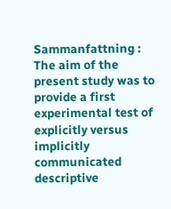Sammanfattning : The aim of the present study was to provide a first experimental test of explicitly versus implicitly communicated descriptive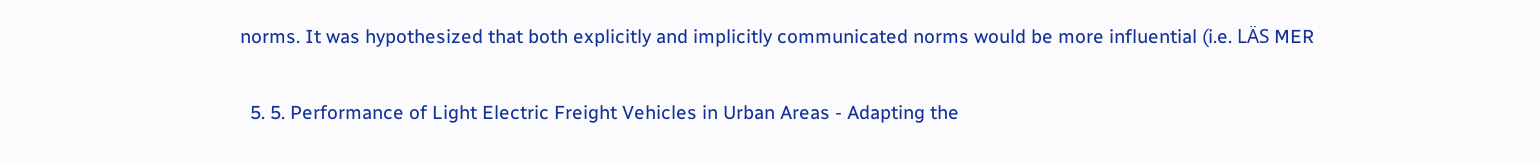norms. It was hypothesized that both explicitly and implicitly communicated norms would be more influential (i.e. LÄS MER

  5. 5. Performance of Light Electric Freight Vehicles in Urban Areas - Adapting the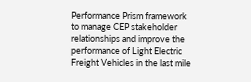Performance Prism framework to manage CEP stakeholder relationships and improve the performance of Light Electric Freight Vehicles in the last mile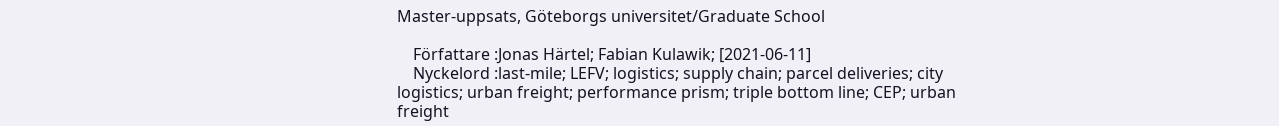Master-uppsats, Göteborgs universitet/Graduate School

    Författare :Jonas Härtel; Fabian Kulawik; [2021-06-11]
    Nyckelord :last-mile; LEFV; logistics; supply chain; parcel deliveries; city logistics; urban freight; performance prism; triple bottom line; CEP; urban freight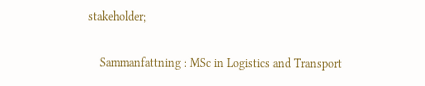stakeholder;

    Sammanfattning : MSc in Logistics and Transport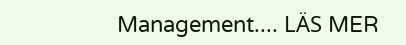Management.... LÄS MER